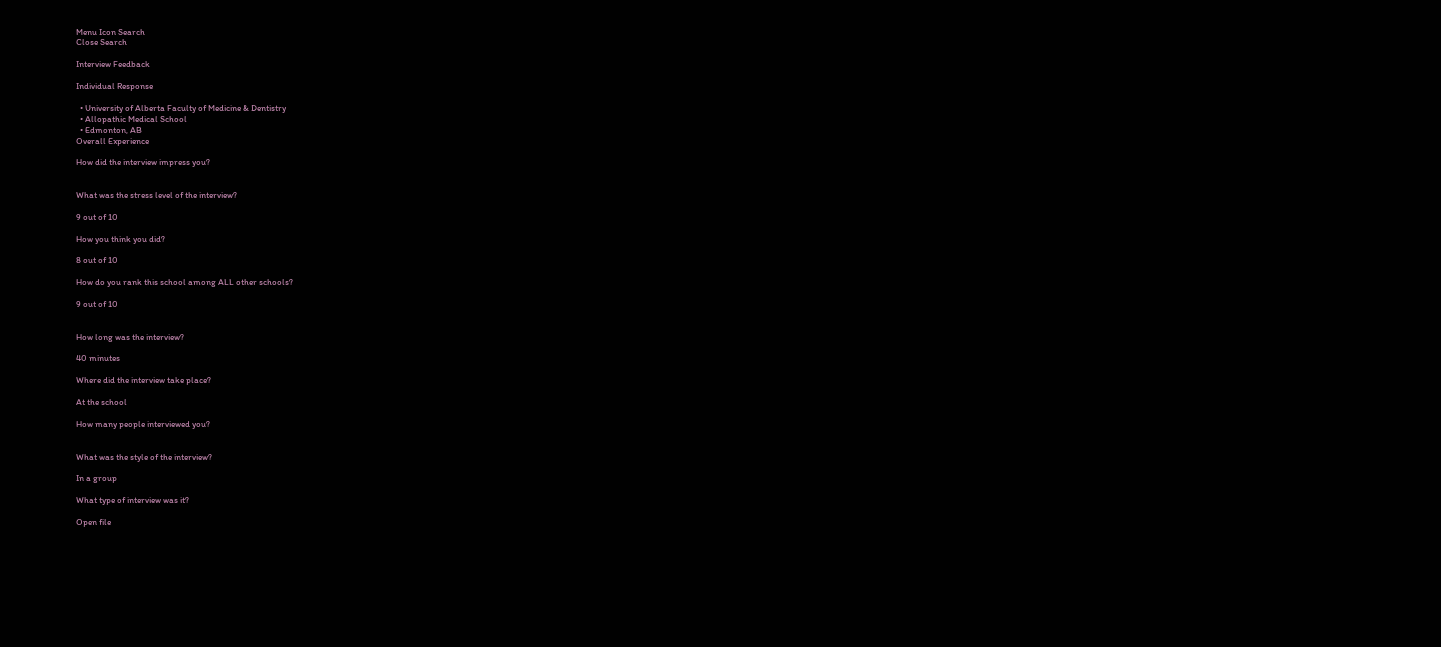Menu Icon Search
Close Search

Interview Feedback

Individual Response

  • University of Alberta Faculty of Medicine & Dentistry
  • Allopathic Medical School
  • Edmonton, AB
Overall Experience

How did the interview impress you?


What was the stress level of the interview?

9 out of 10

How you think you did?

8 out of 10

How do you rank this school among ALL other schools?

9 out of 10


How long was the interview?

40 minutes

Where did the interview take place?

At the school

How many people interviewed you?


What was the style of the interview?

In a group

What type of interview was it?

Open file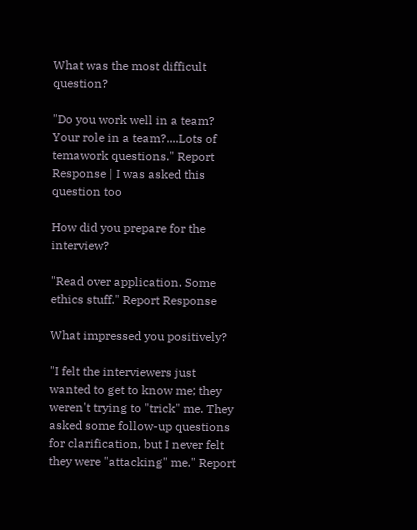What was the most difficult question?

"Do you work well in a team? Your role in a team?....Lots of temawork questions." Report Response | I was asked this question too

How did you prepare for the interview?

"Read over application. Some ethics stuff." Report Response

What impressed you positively?

"I felt the interviewers just wanted to get to know me; they weren't trying to "trick" me. They asked some follow-up questions for clarification, but I never felt they were "attacking" me." Report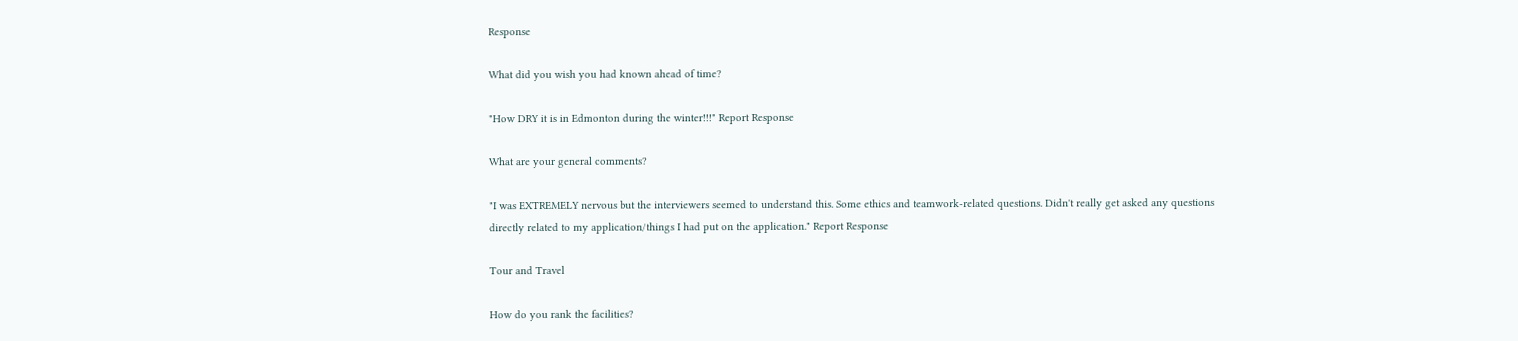Response

What did you wish you had known ahead of time?

"How DRY it is in Edmonton during the winter!!!" Report Response

What are your general comments?

"I was EXTREMELY nervous but the interviewers seemed to understand this. Some ethics and teamwork-related questions. Didn't really get asked any questions directly related to my application/things I had put on the application." Report Response

Tour and Travel

How do you rank the facilities?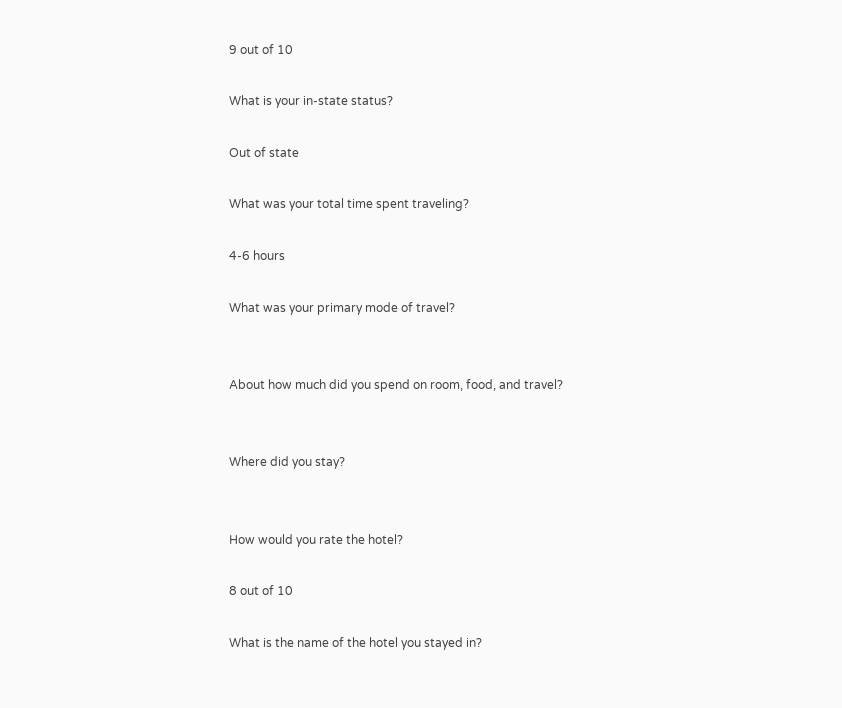9 out of 10

What is your in-state status?

Out of state

What was your total time spent traveling?

4-6 hours

What was your primary mode of travel?


About how much did you spend on room, food, and travel?


Where did you stay?


How would you rate the hotel?

8 out of 10

What is the name of the hotel you stayed in?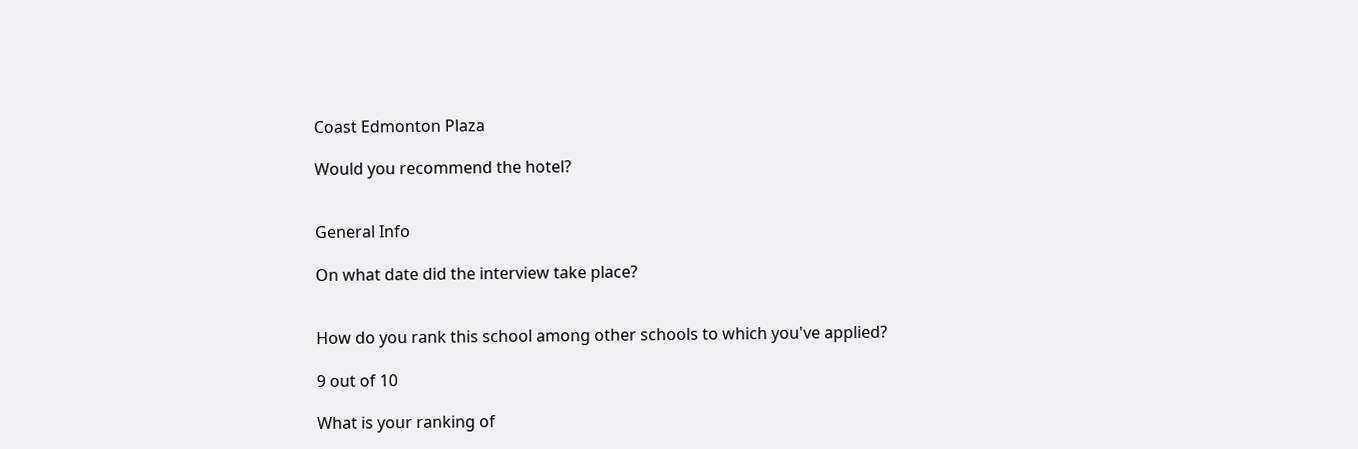Coast Edmonton Plaza

Would you recommend the hotel?


General Info

On what date did the interview take place?


How do you rank this school among other schools to which you've applied?

9 out of 10

What is your ranking of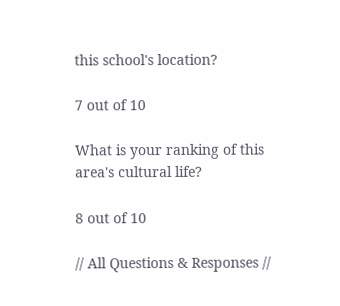this school's location?

7 out of 10

What is your ranking of this area's cultural life?

8 out of 10

// All Questions & Responses //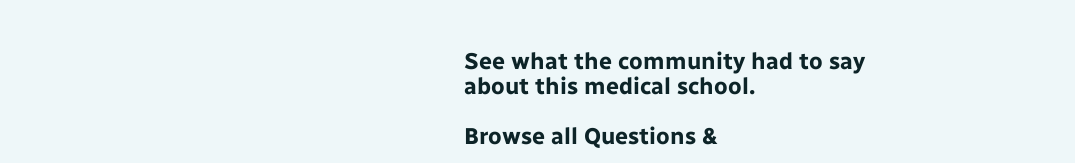See what the community had to say about this medical school.

Browse all Questions &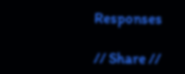Responses

// Share //